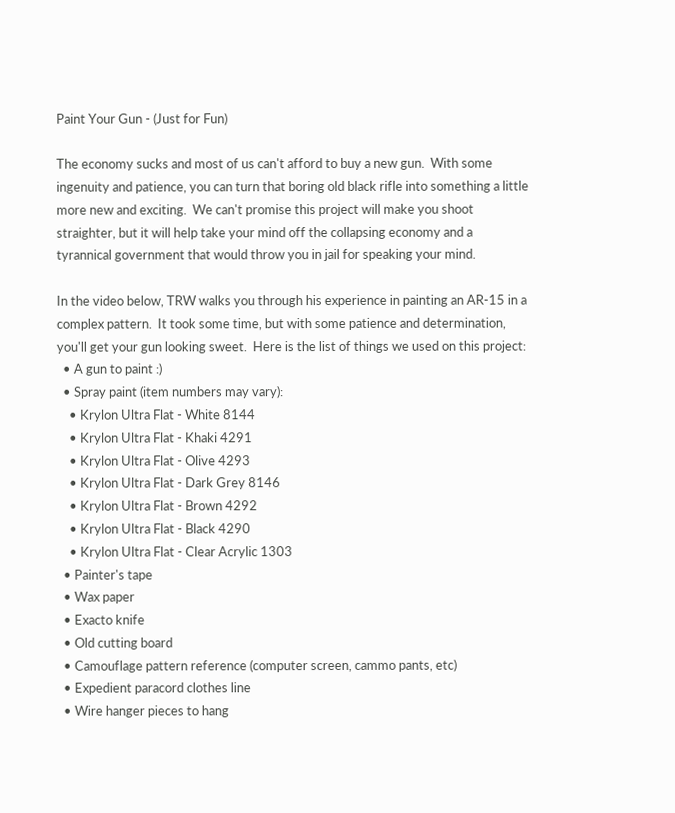Paint Your Gun - (Just for Fun)

The economy sucks and most of us can't afford to buy a new gun.  With some ingenuity and patience, you can turn that boring old black rifle into something a little more new and exciting.  We can't promise this project will make you shoot straighter, but it will help take your mind off the collapsing economy and a tyrannical government that would throw you in jail for speaking your mind.

In the video below, TRW walks you through his experience in painting an AR-15 in a complex pattern.  It took some time, but with some patience and determination, you'll get your gun looking sweet.  Here is the list of things we used on this project:
  • A gun to paint :)
  • Spray paint (item numbers may vary):
    • Krylon Ultra Flat - White 8144
    • Krylon Ultra Flat - Khaki 4291
    • Krylon Ultra Flat - Olive 4293
    • Krylon Ultra Flat - Dark Grey 8146
    • Krylon Ultra Flat - Brown 4292
    • Krylon Ultra Flat - Black 4290
    • Krylon Ultra Flat - Clear Acrylic 1303
  • Painter's tape
  • Wax paper
  • Exacto knife
  • Old cutting board
  • Camouflage pattern reference (computer screen, cammo pants, etc)
  • Expedient paracord clothes line
  • Wire hanger pieces to hang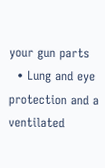your gun parts
  • Lung and eye protection and a ventilated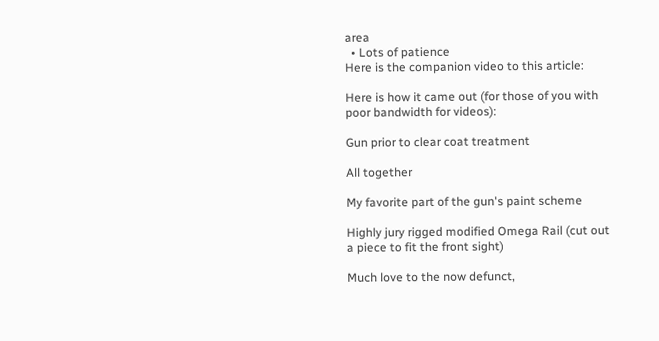area
  • Lots of patience
Here is the companion video to this article:

Here is how it came out (for those of you with poor bandwidth for videos):

Gun prior to clear coat treatment

All together

My favorite part of the gun's paint scheme

Highly jury rigged modified Omega Rail (cut out a piece to fit the front sight)

Much love to the now defunct,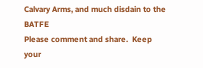Calvary Arms, and much disdain to the BATFE
Please comment and share.  Keep your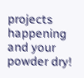projects happening and your powder dry!